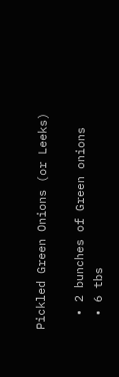Pickled Green Onions (or Leeks)

  • 2 bunches of Green onions
  • 6 tbs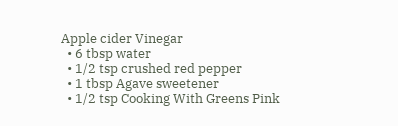Apple cider Vinegar
  • 6 tbsp water
  • 1/2 tsp crushed red pepper
  • 1 tbsp Agave sweetener
  • 1/2 tsp Cooking With Greens Pink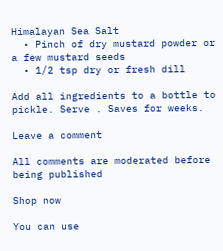Himalayan Sea Salt
  • Pinch of dry mustard powder or a few mustard seeds
  • 1/2 tsp dry or fresh dill

Add all ingredients to a bottle to pickle. Serve . Saves for weeks.

Leave a comment

All comments are moderated before being published

Shop now

You can use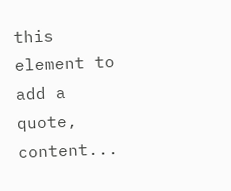this element to add a quote, content...